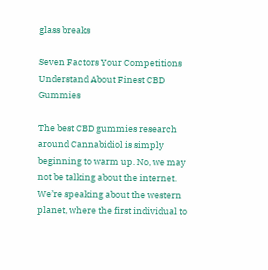glass breaks

Seven Factors Your Competitions Understand About Finest CBD Gummies

The best CBD gummies research around Cannabidiol is simply beginning to warm up. No, we may not be talking about the internet. We’re speaking about the western planet, where the first individual to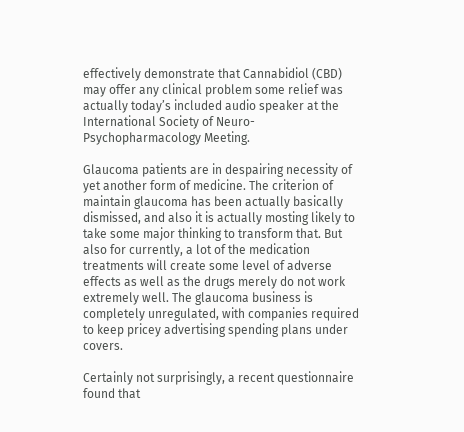effectively demonstrate that Cannabidiol (CBD) may offer any clinical problem some relief was actually today’s included audio speaker at the International Society of Neuro-Psychopharmacology Meeting.

Glaucoma patients are in despairing necessity of yet another form of medicine. The criterion of maintain glaucoma has been actually basically dismissed, and also it is actually mosting likely to take some major thinking to transform that. But also for currently, a lot of the medication treatments will create some level of adverse effects as well as the drugs merely do not work extremely well. The glaucoma business is completely unregulated, with companies required to keep pricey advertising spending plans under covers.

Certainly not surprisingly, a recent questionnaire found that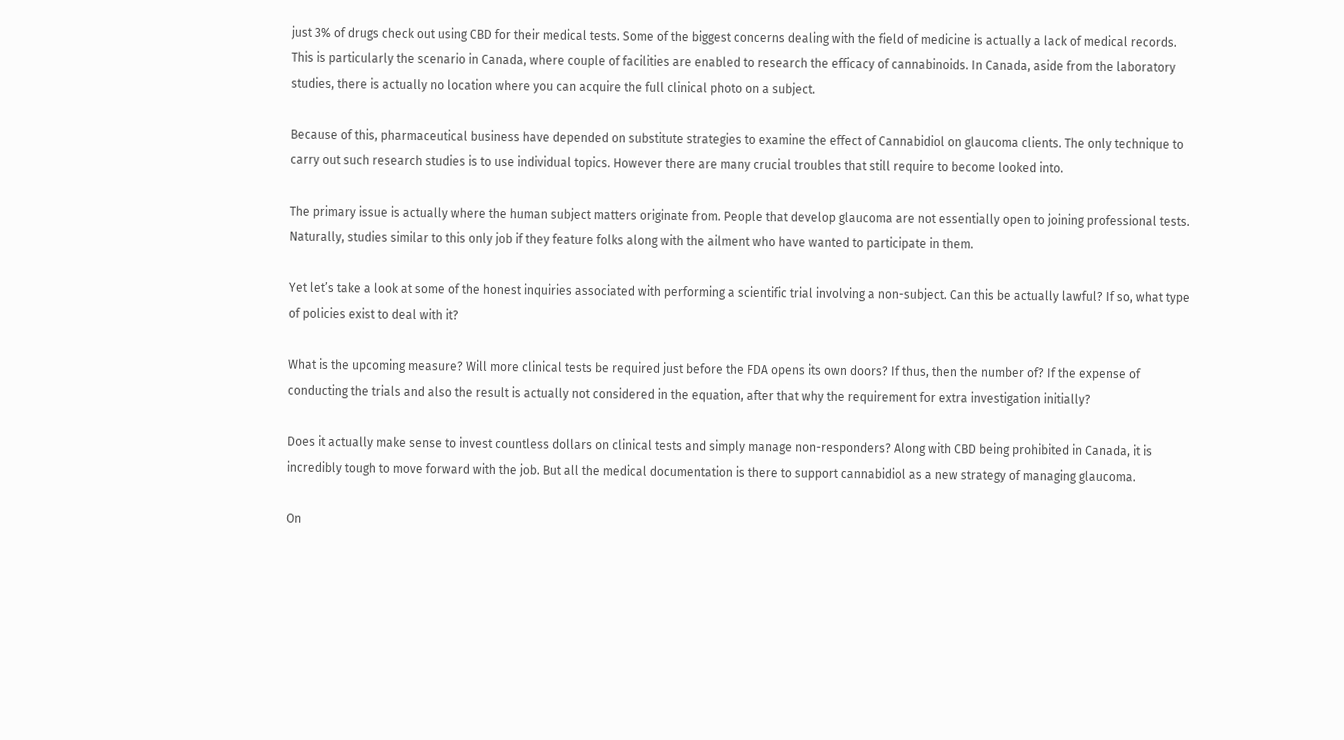just 3% of drugs check out using CBD for their medical tests. Some of the biggest concerns dealing with the field of medicine is actually a lack of medical records. This is particularly the scenario in Canada, where couple of facilities are enabled to research the efficacy of cannabinoids. In Canada, aside from the laboratory studies, there is actually no location where you can acquire the full clinical photo on a subject.

Because of this, pharmaceutical business have depended on substitute strategies to examine the effect of Cannabidiol on glaucoma clients. The only technique to carry out such research studies is to use individual topics. However there are many crucial troubles that still require to become looked into.

The primary issue is actually where the human subject matters originate from. People that develop glaucoma are not essentially open to joining professional tests. Naturally, studies similar to this only job if they feature folks along with the ailment who have wanted to participate in them.

Yet let’s take a look at some of the honest inquiries associated with performing a scientific trial involving a non-subject. Can this be actually lawful? If so, what type of policies exist to deal with it?

What is the upcoming measure? Will more clinical tests be required just before the FDA opens its own doors? If thus, then the number of? If the expense of conducting the trials and also the result is actually not considered in the equation, after that why the requirement for extra investigation initially?

Does it actually make sense to invest countless dollars on clinical tests and simply manage non-responders? Along with CBD being prohibited in Canada, it is incredibly tough to move forward with the job. But all the medical documentation is there to support cannabidiol as a new strategy of managing glaucoma.

On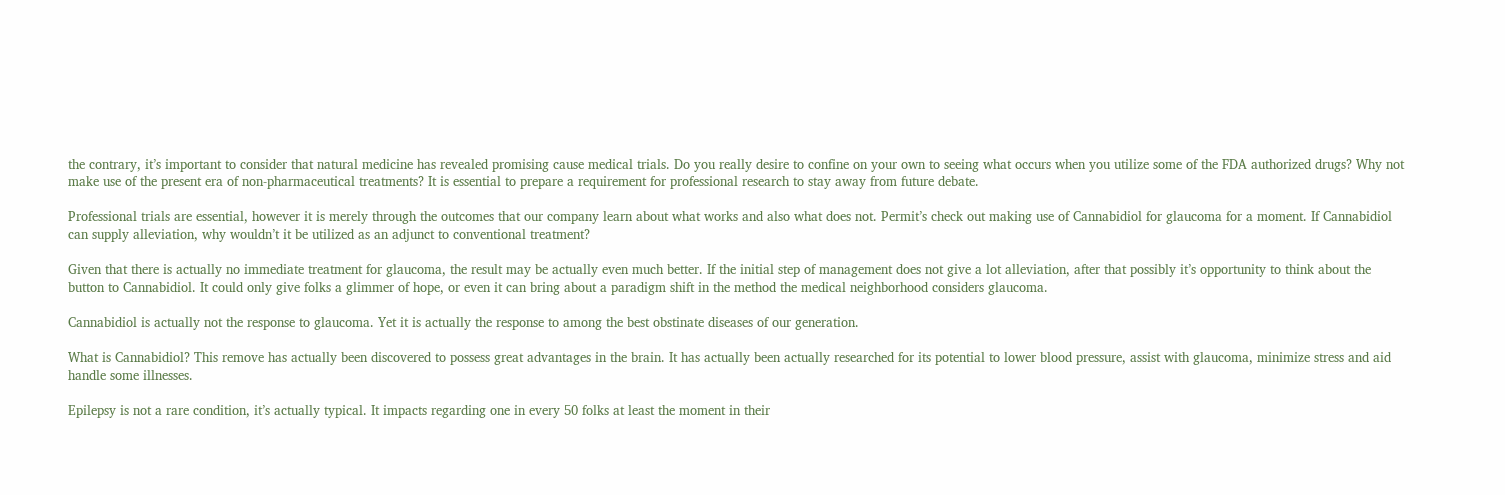the contrary, it’s important to consider that natural medicine has revealed promising cause medical trials. Do you really desire to confine on your own to seeing what occurs when you utilize some of the FDA authorized drugs? Why not make use of the present era of non-pharmaceutical treatments? It is essential to prepare a requirement for professional research to stay away from future debate.

Professional trials are essential, however it is merely through the outcomes that our company learn about what works and also what does not. Permit’s check out making use of Cannabidiol for glaucoma for a moment. If Cannabidiol can supply alleviation, why wouldn’t it be utilized as an adjunct to conventional treatment?

Given that there is actually no immediate treatment for glaucoma, the result may be actually even much better. If the initial step of management does not give a lot alleviation, after that possibly it’s opportunity to think about the button to Cannabidiol. It could only give folks a glimmer of hope, or even it can bring about a paradigm shift in the method the medical neighborhood considers glaucoma.

Cannabidiol is actually not the response to glaucoma. Yet it is actually the response to among the best obstinate diseases of our generation.

What is Cannabidiol? This remove has actually been discovered to possess great advantages in the brain. It has actually been actually researched for its potential to lower blood pressure, assist with glaucoma, minimize stress and aid handle some illnesses.

Epilepsy is not a rare condition, it’s actually typical. It impacts regarding one in every 50 folks at least the moment in their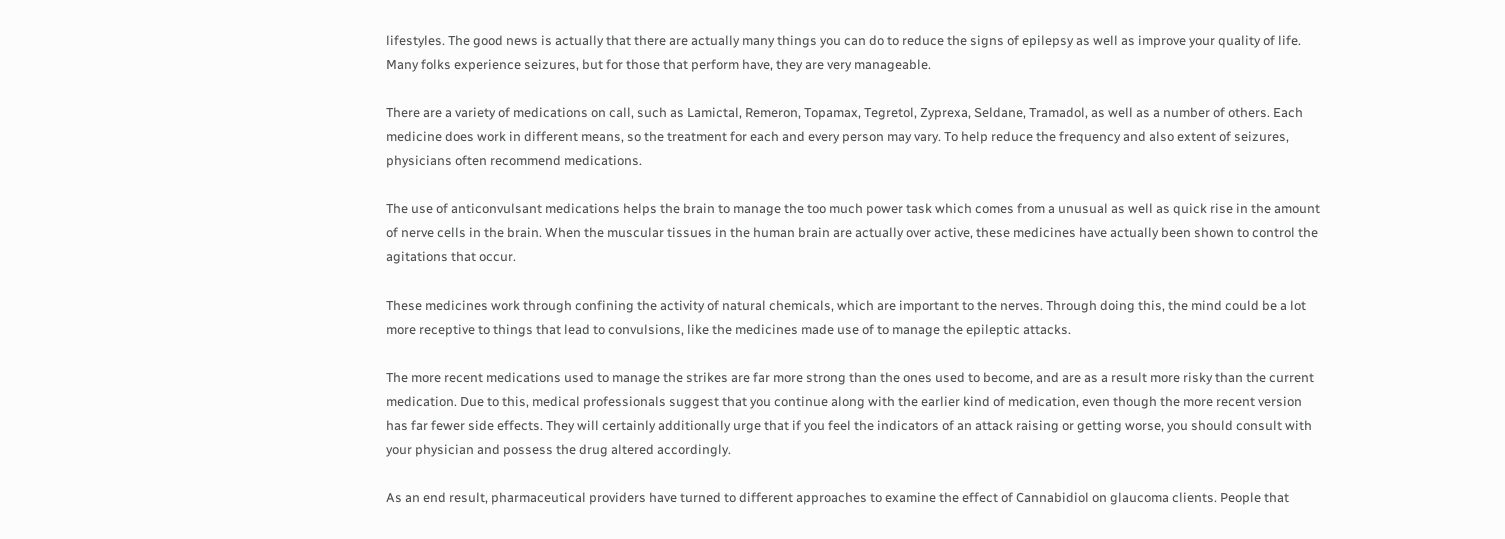lifestyles. The good news is actually that there are actually many things you can do to reduce the signs of epilepsy as well as improve your quality of life. Many folks experience seizures, but for those that perform have, they are very manageable.

There are a variety of medications on call, such as Lamictal, Remeron, Topamax, Tegretol, Zyprexa, Seldane, Tramadol, as well as a number of others. Each medicine does work in different means, so the treatment for each and every person may vary. To help reduce the frequency and also extent of seizures, physicians often recommend medications.

The use of anticonvulsant medications helps the brain to manage the too much power task which comes from a unusual as well as quick rise in the amount of nerve cells in the brain. When the muscular tissues in the human brain are actually over active, these medicines have actually been shown to control the agitations that occur.

These medicines work through confining the activity of natural chemicals, which are important to the nerves. Through doing this, the mind could be a lot more receptive to things that lead to convulsions, like the medicines made use of to manage the epileptic attacks.

The more recent medications used to manage the strikes are far more strong than the ones used to become, and are as a result more risky than the current medication. Due to this, medical professionals suggest that you continue along with the earlier kind of medication, even though the more recent version has far fewer side effects. They will certainly additionally urge that if you feel the indicators of an attack raising or getting worse, you should consult with your physician and possess the drug altered accordingly.

As an end result, pharmaceutical providers have turned to different approaches to examine the effect of Cannabidiol on glaucoma clients. People that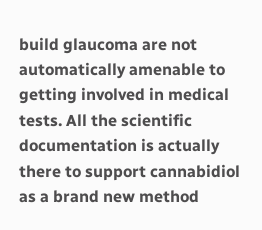build glaucoma are not automatically amenable to getting involved in medical tests. All the scientific documentation is actually there to support cannabidiol as a brand new method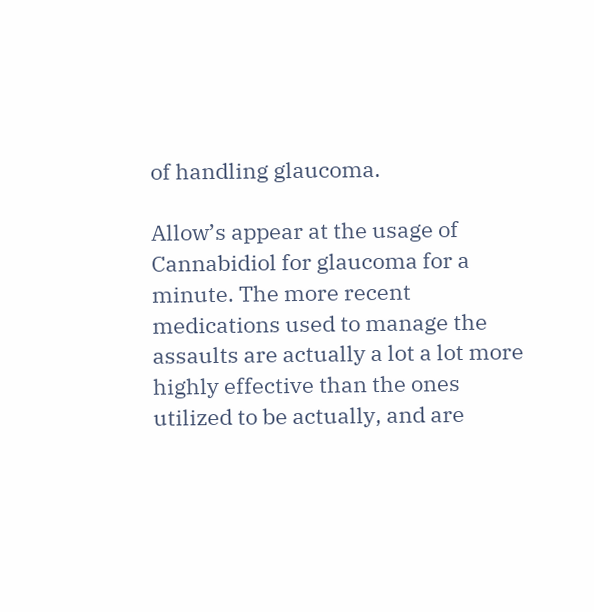of handling glaucoma.

Allow’s appear at the usage of Cannabidiol for glaucoma for a minute. The more recent medications used to manage the assaults are actually a lot a lot more highly effective than the ones utilized to be actually, and are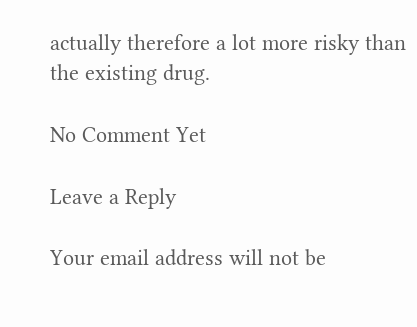actually therefore a lot more risky than the existing drug.

No Comment Yet

Leave a Reply

Your email address will not be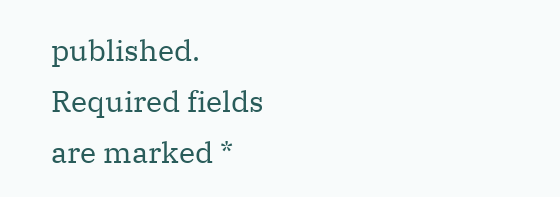published. Required fields are marked *